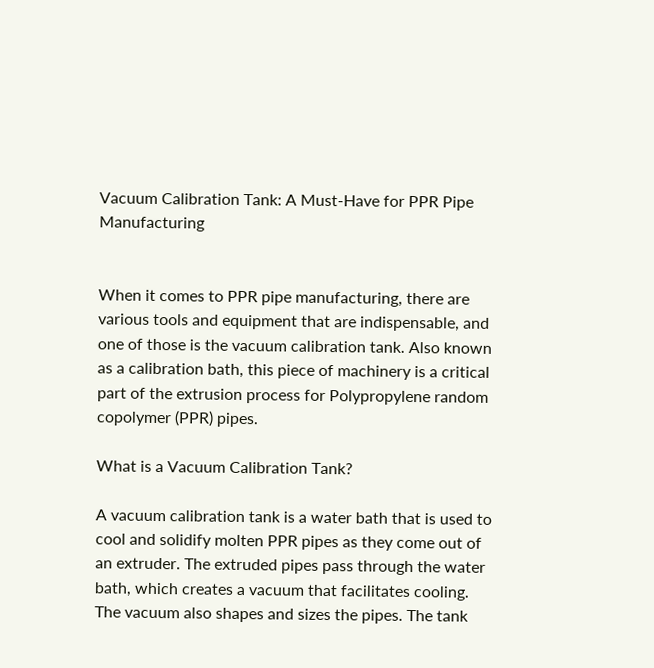Vacuum Calibration Tank: A Must-Have for PPR Pipe Manufacturing


When it comes to PPR pipe manufacturing, there are various tools and equipment that are indispensable, and one of those is the vacuum calibration tank. Also known as a calibration bath, this piece of machinery is a critical part of the extrusion process for Polypropylene random copolymer (PPR) pipes.

What is a Vacuum Calibration Tank?

A vacuum calibration tank is a water bath that is used to cool and solidify molten PPR pipes as they come out of an extruder. The extruded pipes pass through the water bath, which creates a vacuum that facilitates cooling. The vacuum also shapes and sizes the pipes. The tank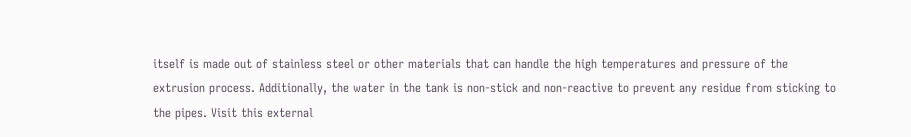itself is made out of stainless steel or other materials that can handle the high temperatures and pressure of the extrusion process. Additionally, the water in the tank is non-stick and non-reactive to prevent any residue from sticking to the pipes. Visit this external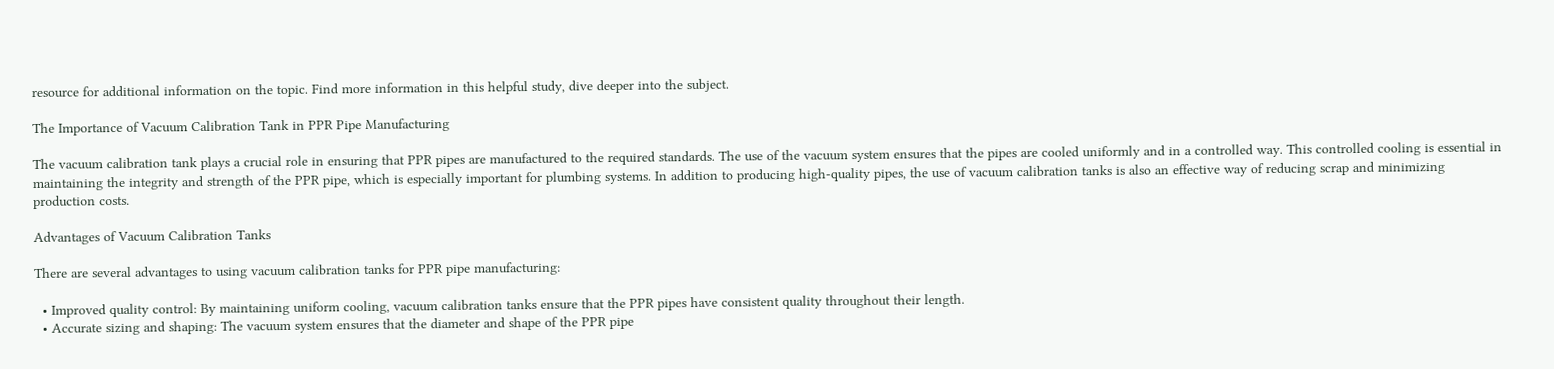resource for additional information on the topic. Find more information in this helpful study, dive deeper into the subject.

The Importance of Vacuum Calibration Tank in PPR Pipe Manufacturing

The vacuum calibration tank plays a crucial role in ensuring that PPR pipes are manufactured to the required standards. The use of the vacuum system ensures that the pipes are cooled uniformly and in a controlled way. This controlled cooling is essential in maintaining the integrity and strength of the PPR pipe, which is especially important for plumbing systems. In addition to producing high-quality pipes, the use of vacuum calibration tanks is also an effective way of reducing scrap and minimizing production costs.

Advantages of Vacuum Calibration Tanks

There are several advantages to using vacuum calibration tanks for PPR pipe manufacturing:

  • Improved quality control: By maintaining uniform cooling, vacuum calibration tanks ensure that the PPR pipes have consistent quality throughout their length.
  • Accurate sizing and shaping: The vacuum system ensures that the diameter and shape of the PPR pipe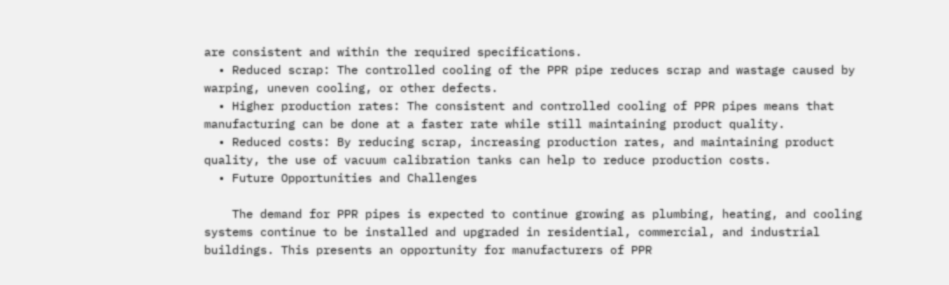are consistent and within the required specifications.
  • Reduced scrap: The controlled cooling of the PPR pipe reduces scrap and wastage caused by warping, uneven cooling, or other defects.
  • Higher production rates: The consistent and controlled cooling of PPR pipes means that manufacturing can be done at a faster rate while still maintaining product quality.
  • Reduced costs: By reducing scrap, increasing production rates, and maintaining product quality, the use of vacuum calibration tanks can help to reduce production costs.
  • Future Opportunities and Challenges

    The demand for PPR pipes is expected to continue growing as plumbing, heating, and cooling systems continue to be installed and upgraded in residential, commercial, and industrial buildings. This presents an opportunity for manufacturers of PPR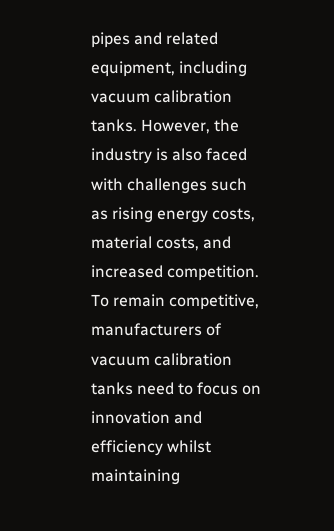pipes and related equipment, including vacuum calibration tanks. However, the industry is also faced with challenges such as rising energy costs, material costs, and increased competition. To remain competitive, manufacturers of vacuum calibration tanks need to focus on innovation and efficiency whilst maintaining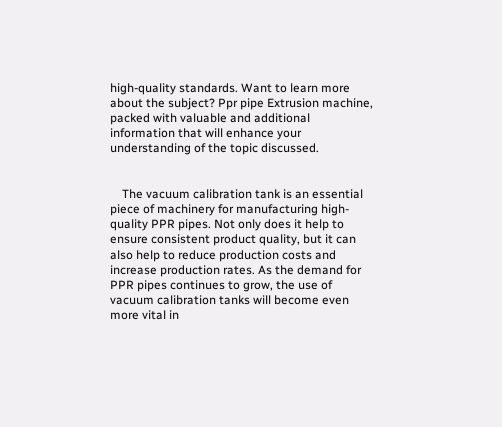high-quality standards. Want to learn more about the subject? Ppr pipe Extrusion machine, packed with valuable and additional information that will enhance your understanding of the topic discussed.


    The vacuum calibration tank is an essential piece of machinery for manufacturing high-quality PPR pipes. Not only does it help to ensure consistent product quality, but it can also help to reduce production costs and increase production rates. As the demand for PPR pipes continues to grow, the use of vacuum calibration tanks will become even more vital in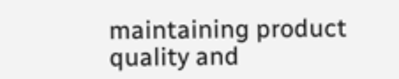maintaining product quality and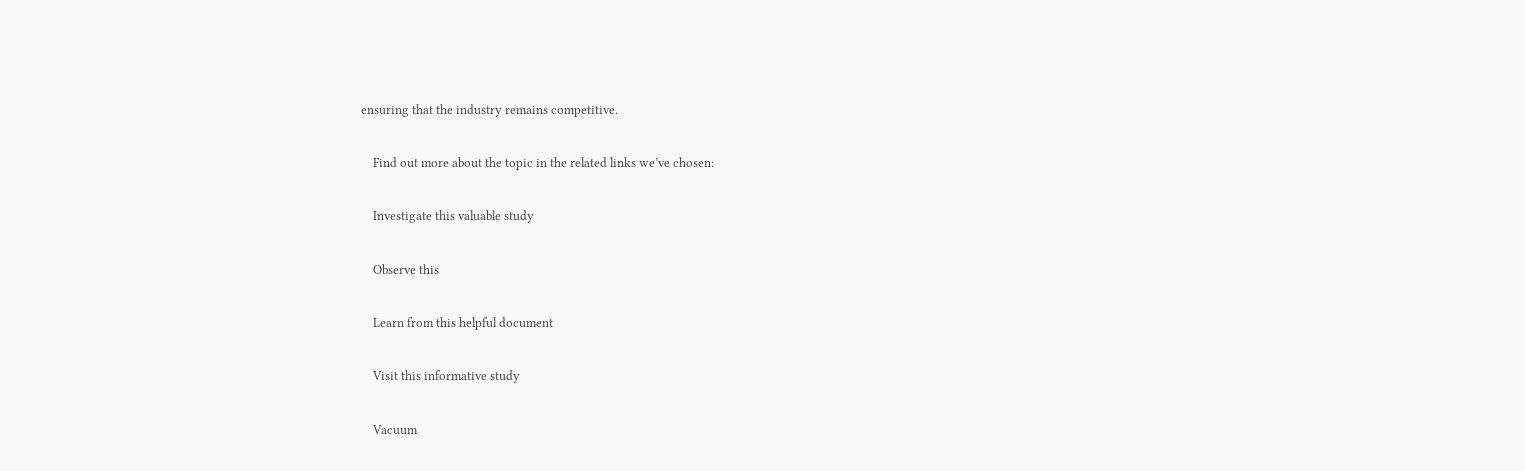ensuring that the industry remains competitive.

    Find out more about the topic in the related links we’ve chosen:

    Investigate this valuable study

    Observe this

    Learn from this helpful document

    Visit this informative study

    Vacuum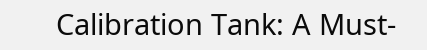Calibration Tank: A Must-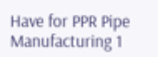Have for PPR Pipe Manufacturing 1